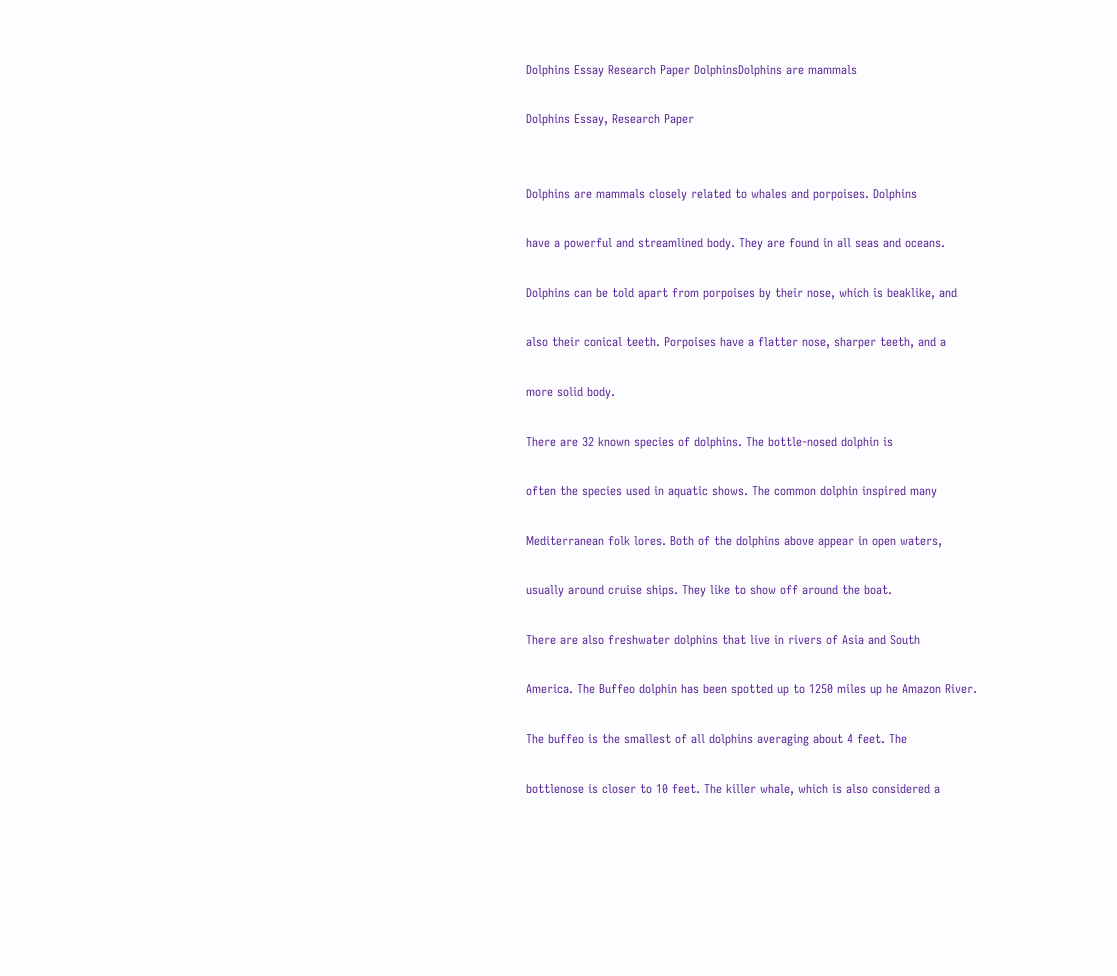Dolphins Essay Research Paper DolphinsDolphins are mammals

Dolphins Essay, Research Paper


Dolphins are mammals closely related to whales and porpoises. Dolphins

have a powerful and streamlined body. They are found in all seas and oceans.

Dolphins can be told apart from porpoises by their nose, which is beaklike, and

also their conical teeth. Porpoises have a flatter nose, sharper teeth, and a

more solid body.

There are 32 known species of dolphins. The bottle-nosed dolphin is

often the species used in aquatic shows. The common dolphin inspired many

Mediterranean folk lores. Both of the dolphins above appear in open waters,

usually around cruise ships. They like to show off around the boat.

There are also freshwater dolphins that live in rivers of Asia and South

America. The Buffeo dolphin has been spotted up to 1250 miles up he Amazon River.

The buffeo is the smallest of all dolphins averaging about 4 feet. The

bottlenose is closer to 10 feet. The killer whale, which is also considered a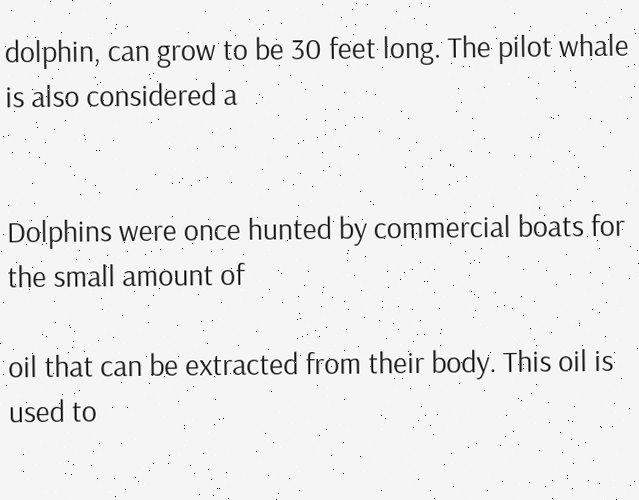dolphin, can grow to be 30 feet long. The pilot whale is also considered a


Dolphins were once hunted by commercial boats for the small amount of

oil that can be extracted from their body. This oil is used to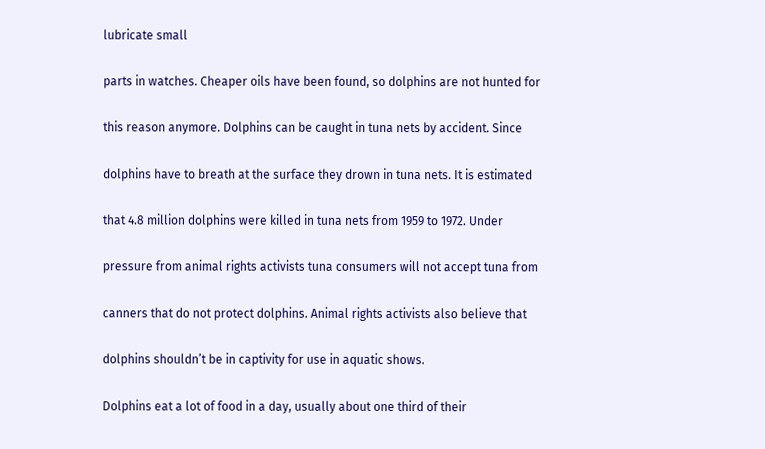lubricate small

parts in watches. Cheaper oils have been found, so dolphins are not hunted for

this reason anymore. Dolphins can be caught in tuna nets by accident. Since

dolphins have to breath at the surface they drown in tuna nets. It is estimated

that 4.8 million dolphins were killed in tuna nets from 1959 to 1972. Under

pressure from animal rights activists tuna consumers will not accept tuna from

canners that do not protect dolphins. Animal rights activists also believe that

dolphins shouldn’t be in captivity for use in aquatic shows.

Dolphins eat a lot of food in a day, usually about one third of their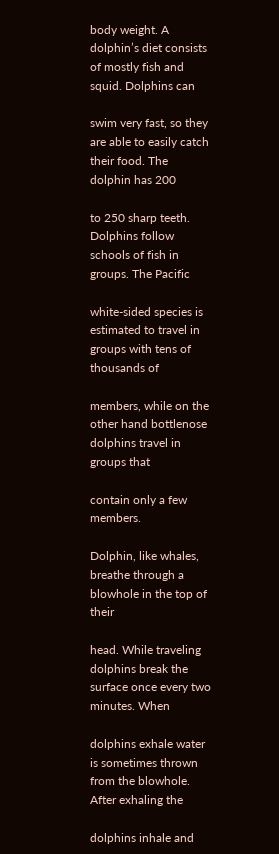body weight. A dolphin’s diet consists of mostly fish and squid. Dolphins can

swim very fast, so they are able to easily catch their food. The dolphin has 200

to 250 sharp teeth. Dolphins follow schools of fish in groups. The Pacific

white-sided species is estimated to travel in groups with tens of thousands of

members, while on the other hand bottlenose dolphins travel in groups that

contain only a few members.

Dolphin, like whales, breathe through a blowhole in the top of their

head. While traveling dolphins break the surface once every two minutes. When

dolphins exhale water is sometimes thrown from the blowhole. After exhaling the

dolphins inhale and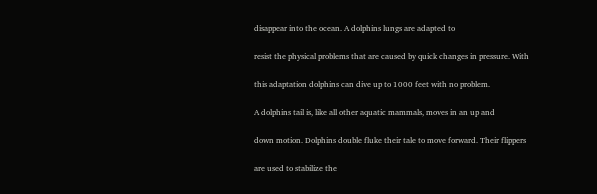disappear into the ocean. A dolphins lungs are adapted to

resist the physical problems that are caused by quick changes in pressure. With

this adaptation dolphins can dive up to 1000 feet with no problem.

A dolphins tail is, like all other aquatic mammals, moves in an up and

down motion. Dolphins double fluke their tale to move forward. Their flippers

are used to stabilize the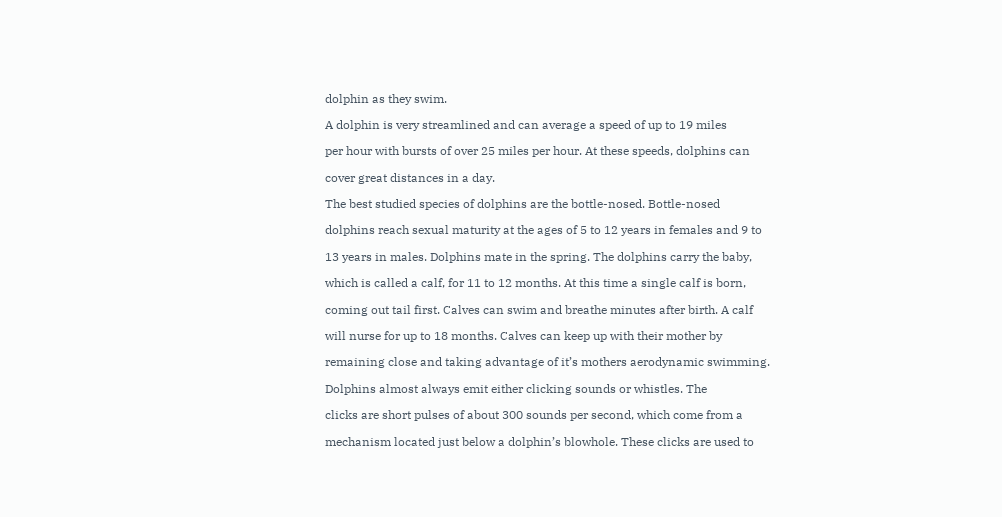dolphin as they swim.

A dolphin is very streamlined and can average a speed of up to 19 miles

per hour with bursts of over 25 miles per hour. At these speeds, dolphins can

cover great distances in a day.

The best studied species of dolphins are the bottle-nosed. Bottle-nosed

dolphins reach sexual maturity at the ages of 5 to 12 years in females and 9 to

13 years in males. Dolphins mate in the spring. The dolphins carry the baby,

which is called a calf, for 11 to 12 months. At this time a single calf is born,

coming out tail first. Calves can swim and breathe minutes after birth. A calf

will nurse for up to 18 months. Calves can keep up with their mother by

remaining close and taking advantage of it’s mothers aerodynamic swimming.

Dolphins almost always emit either clicking sounds or whistles. The

clicks are short pulses of about 300 sounds per second, which come from a

mechanism located just below a dolphin’s blowhole. These clicks are used to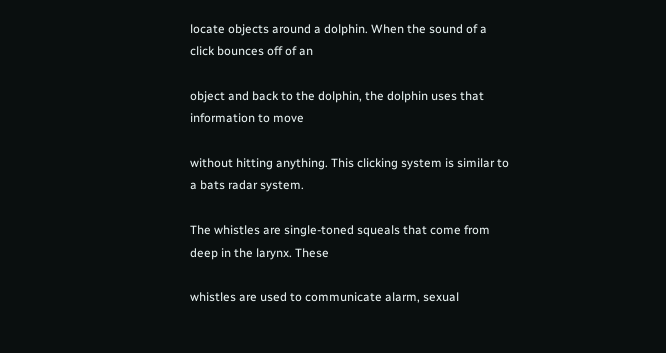locate objects around a dolphin. When the sound of a click bounces off of an

object and back to the dolphin, the dolphin uses that information to move

without hitting anything. This clicking system is similar to a bats radar system.

The whistles are single-toned squeals that come from deep in the larynx. These

whistles are used to communicate alarm, sexual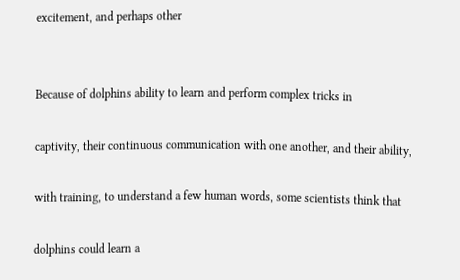excitement, and perhaps other


Because of dolphins ability to learn and perform complex tricks in

captivity, their continuous communication with one another, and their ability,

with training, to understand a few human words, some scientists think that

dolphins could learn a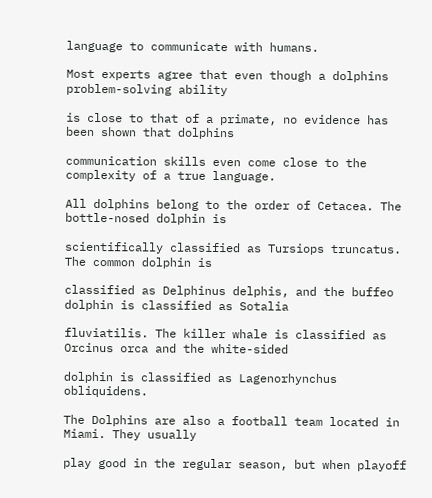language to communicate with humans.

Most experts agree that even though a dolphins problem-solving ability

is close to that of a primate, no evidence has been shown that dolphins

communication skills even come close to the complexity of a true language.

All dolphins belong to the order of Cetacea. The bottle-nosed dolphin is

scientifically classified as Tursiops truncatus. The common dolphin is

classified as Delphinus delphis, and the buffeo dolphin is classified as Sotalia

fluviatilis. The killer whale is classified as Orcinus orca and the white-sided

dolphin is classified as Lagenorhynchus obliquidens.

The Dolphins are also a football team located in Miami. They usually

play good in the regular season, but when playoff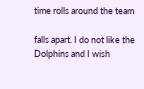time rolls around the team

falls apart. I do not like the Dolphins and I wish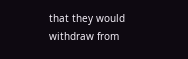that they would withdraw from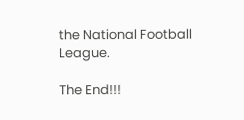the National Football League.

The End!!!